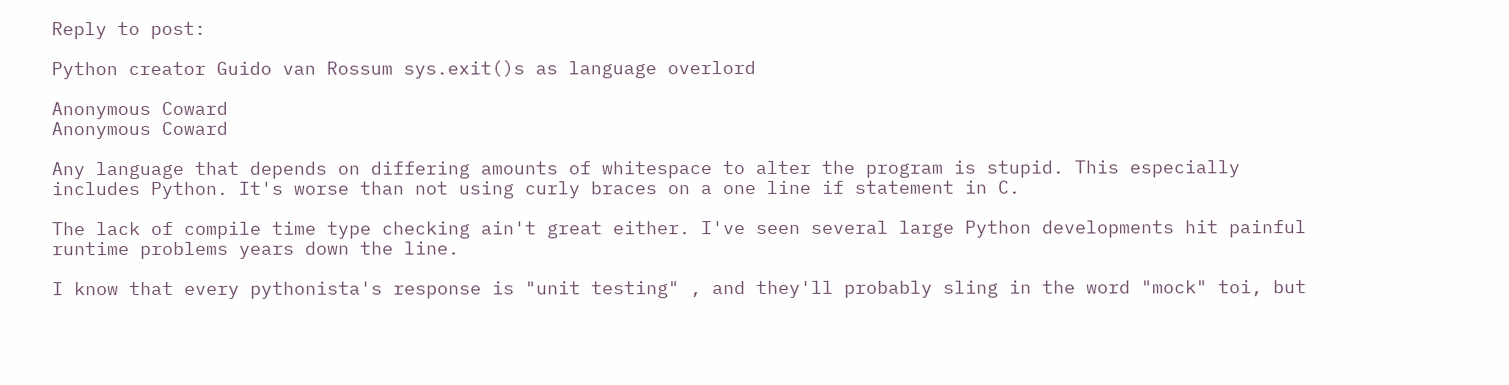Reply to post:

Python creator Guido van Rossum sys.exit()s as language overlord

Anonymous Coward
Anonymous Coward

Any language that depends on differing amounts of whitespace to alter the program is stupid. This especially includes Python. It's worse than not using curly braces on a one line if statement in C.

The lack of compile time type checking ain't great either. I've seen several large Python developments hit painful runtime problems years down the line.

I know that every pythonista's response is "unit testing" , and they'll probably sling in the word "mock" toi, but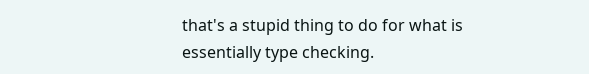that's a stupid thing to do for what is essentially type checking.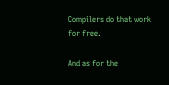Compilers do that work for free.

And as for the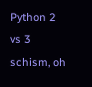Python 2 vs 3 schism, oh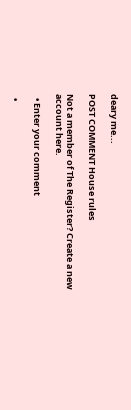deary me...

POST COMMENT House rules

Not a member of The Register? Create a new account here.

  • Enter your comment

  •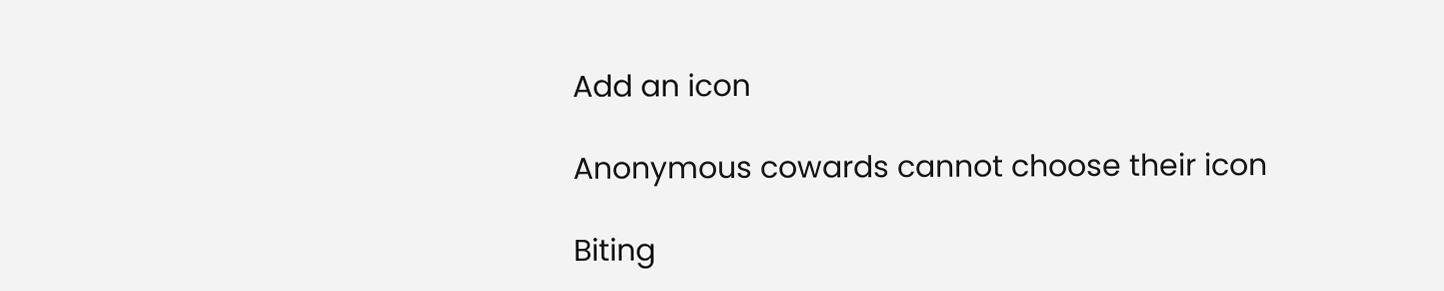Add an icon

Anonymous cowards cannot choose their icon

Biting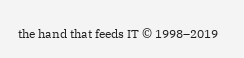the hand that feeds IT © 1998–2019